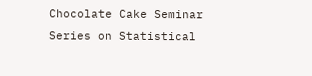Chocolate Cake Seminar Series on Statistical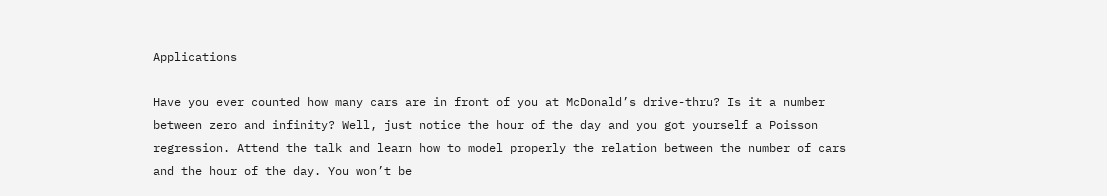Applications

Have you ever counted how many cars are in front of you at McDonald’s drive-thru? Is it a number between zero and infinity? Well, just notice the hour of the day and you got yourself a Poisson regression. Attend the talk and learn how to model properly the relation between the number of cars and the hour of the day. You won’t be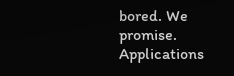bored. We promise. Applications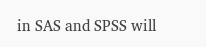in SAS and SPSS will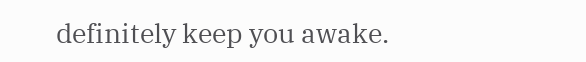definitely keep you awake.